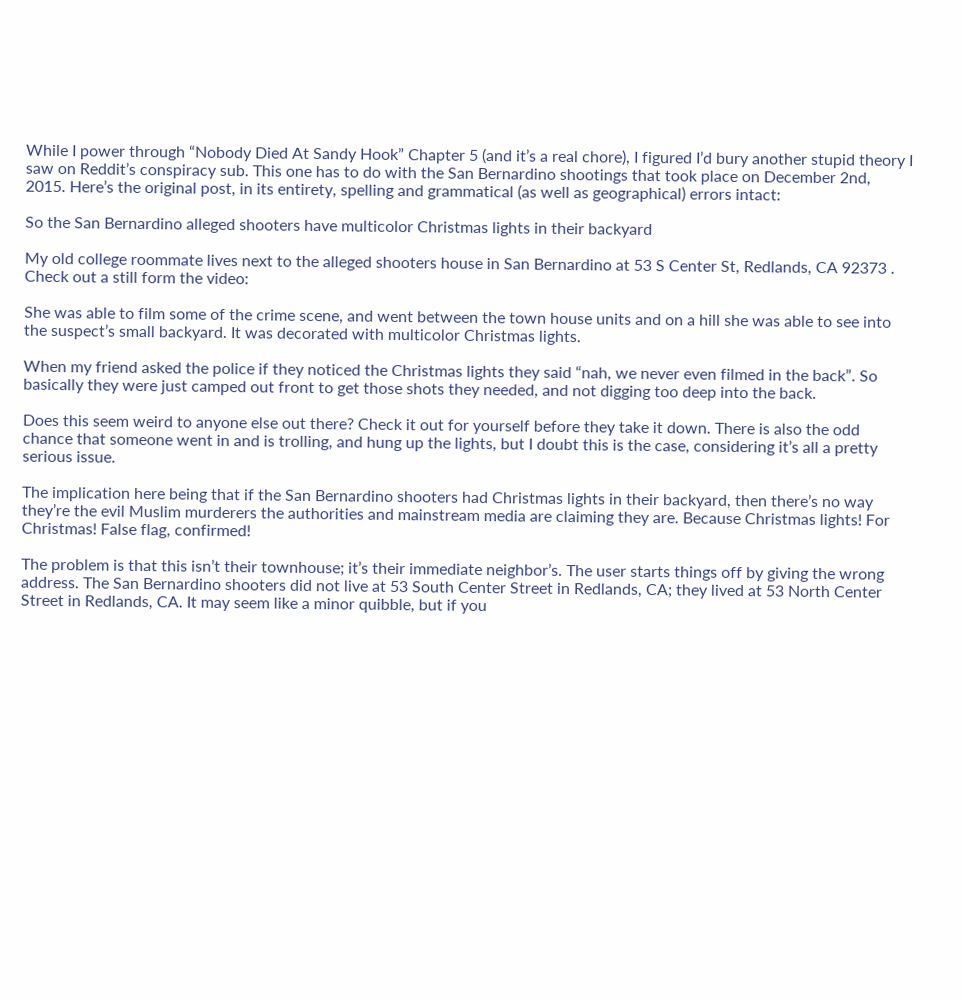While I power through “Nobody Died At Sandy Hook” Chapter 5 (and it’s a real chore), I figured I’d bury another stupid theory I saw on Reddit’s conspiracy sub. This one has to do with the San Bernardino shootings that took place on December 2nd, 2015. Here’s the original post, in its entirety, spelling and grammatical (as well as geographical) errors intact:

So the San Bernardino alleged shooters have multicolor Christmas lights in their backyard

My old college roommate lives next to the alleged shooters house in San Bernardino at 53 S Center St, Redlands, CA 92373 . Check out a still form the video:

She was able to film some of the crime scene, and went between the town house units and on a hill she was able to see into the suspect’s small backyard. It was decorated with multicolor Christmas lights.

When my friend asked the police if they noticed the Christmas lights they said “nah, we never even filmed in the back”. So basically they were just camped out front to get those shots they needed, and not digging too deep into the back.

Does this seem weird to anyone else out there? Check it out for yourself before they take it down. There is also the odd chance that someone went in and is trolling, and hung up the lights, but I doubt this is the case, considering it’s all a pretty serious issue.

The implication here being that if the San Bernardino shooters had Christmas lights in their backyard, then there’s no way they’re the evil Muslim murderers the authorities and mainstream media are claiming they are. Because Christmas lights! For Christmas! False flag, confirmed!

The problem is that this isn’t their townhouse; it’s their immediate neighbor’s. The user starts things off by giving the wrong address. The San Bernardino shooters did not live at 53 South Center Street in Redlands, CA; they lived at 53 North Center Street in Redlands, CA. It may seem like a minor quibble, but if you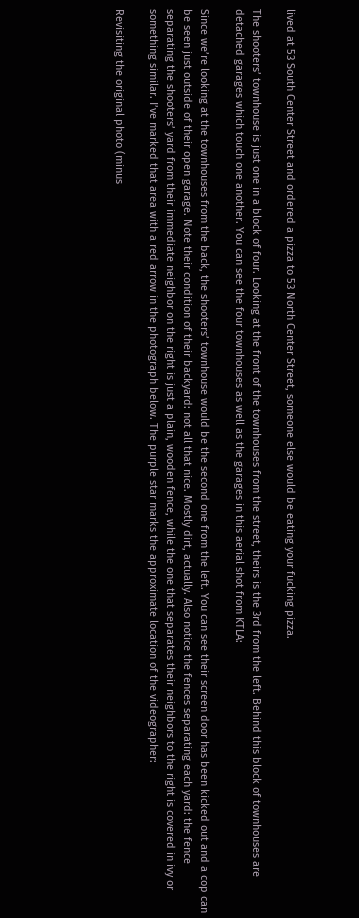lived at 53 South Center Street and ordered a pizza to 53 North Center Street, someone else would be eating your fucking pizza.

The shooters’ townhouse is just one in a block of four. Looking at the front of the townhouses from the street, theirs is the 3rd from the left. Behind this block of townhouses are detached garages which touch one another. You can see the four townhouses as well as the garages in this aerial shot from KTLA:

Since we’re looking at the townhouses from the back, the shooters’ townhouse would be the second one from the left. You can see their screen door has been kicked out and a cop can be seen just outside of their open garage. Note their condition of their backyard: not all that nice. Mostly dirt, actually. Also notice the fences separating each yard: the fence separating the shooters’ yard from their immediate neighbor on the right is just a plain, wooden fence, while the one that separates their neighbors to the right is covered in ivy or something similar. I’ve marked that area with a red arrow in the photograph below. The purple star marks the approximate location of the videographer:

Revisiting the original photo (minus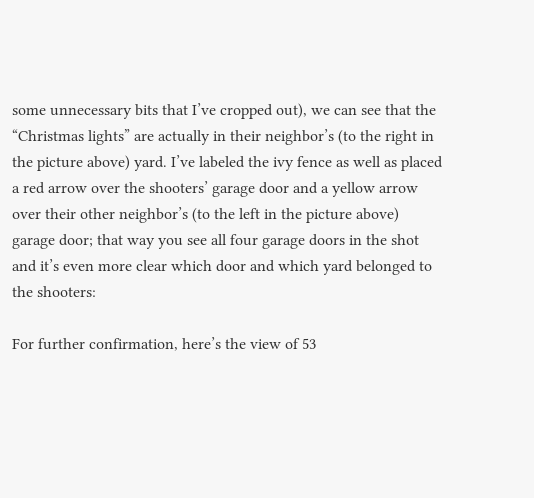some unnecessary bits that I’ve cropped out), we can see that the “Christmas lights” are actually in their neighbor’s (to the right in the picture above) yard. I’ve labeled the ivy fence as well as placed a red arrow over the shooters’ garage door and a yellow arrow over their other neighbor’s (to the left in the picture above) garage door; that way you see all four garage doors in the shot and it’s even more clear which door and which yard belonged to the shooters:

For further confirmation, here’s the view of 53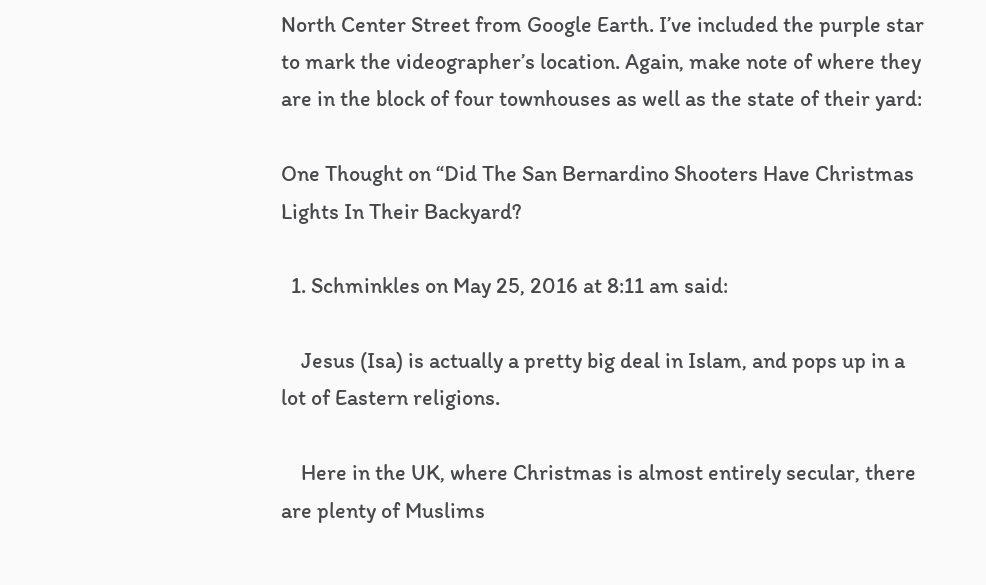North Center Street from Google Earth. I’ve included the purple star to mark the videographer’s location. Again, make note of where they are in the block of four townhouses as well as the state of their yard:

One Thought on “Did The San Bernardino Shooters Have Christmas Lights In Their Backyard?

  1. Schminkles on May 25, 2016 at 8:11 am said:

    Jesus (Isa) is actually a pretty big deal in Islam, and pops up in a lot of Eastern religions.

    Here in the UK, where Christmas is almost entirely secular, there are plenty of Muslims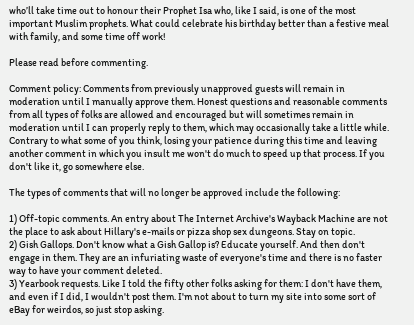who’ll take time out to honour their Prophet Isa who, like I said, is one of the most important Muslim prophets. What could celebrate his birthday better than a festive meal with family, and some time off work!

Please read before commenting.

Comment policy: Comments from previously unapproved guests will remain in moderation until I manually approve them. Honest questions and reasonable comments from all types of folks are allowed and encouraged but will sometimes remain in moderation until I can properly reply to them, which may occasionally take a little while. Contrary to what some of you think, losing your patience during this time and leaving another comment in which you insult me won't do much to speed up that process. If you don't like it, go somewhere else.

The types of comments that will no longer be approved include the following:

1) Off-topic comments. An entry about The Internet Archive's Wayback Machine are not the place to ask about Hillary's e-mails or pizza shop sex dungeons. Stay on topic.
2) Gish Gallops. Don't know what a Gish Gallop is? Educate yourself. And then don't engage in them. They are an infuriating waste of everyone's time and there is no faster way to have your comment deleted.
3) Yearbook requests. Like I told the fifty other folks asking for them: I don't have them, and even if I did, I wouldn't post them. I'm not about to turn my site into some sort of eBay for weirdos, so just stop asking.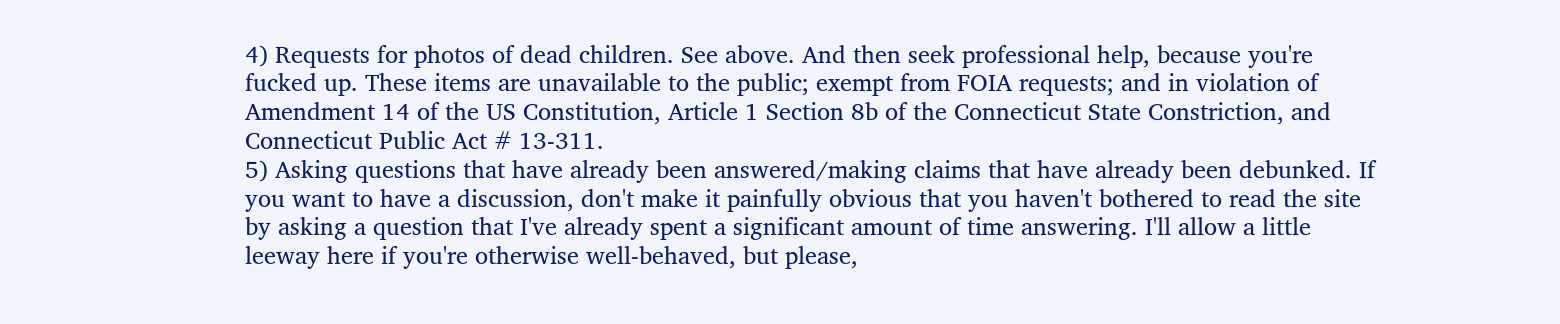4) Requests for photos of dead children. See above. And then seek professional help, because you're fucked up. These items are unavailable to the public; exempt from FOIA requests; and in violation of Amendment 14 of the US Constitution, Article 1 Section 8b of the Connecticut State Constriction, and Connecticut Public Act # 13-311.
5) Asking questions that have already been answered/making claims that have already been debunked. If you want to have a discussion, don't make it painfully obvious that you haven't bothered to read the site by asking a question that I've already spent a significant amount of time answering. I'll allow a little leeway here if you're otherwise well-behaved, but please,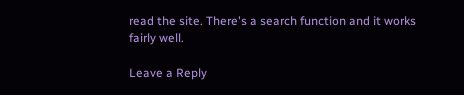read the site. There's a search function and it works fairly well.

Leave a Reply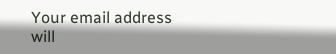Your email address will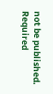not be published. Required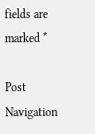fields are marked *

Post Navigation